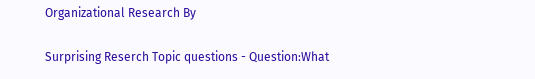Organizational Research By

Surprising Reserch Topic questions - Question:What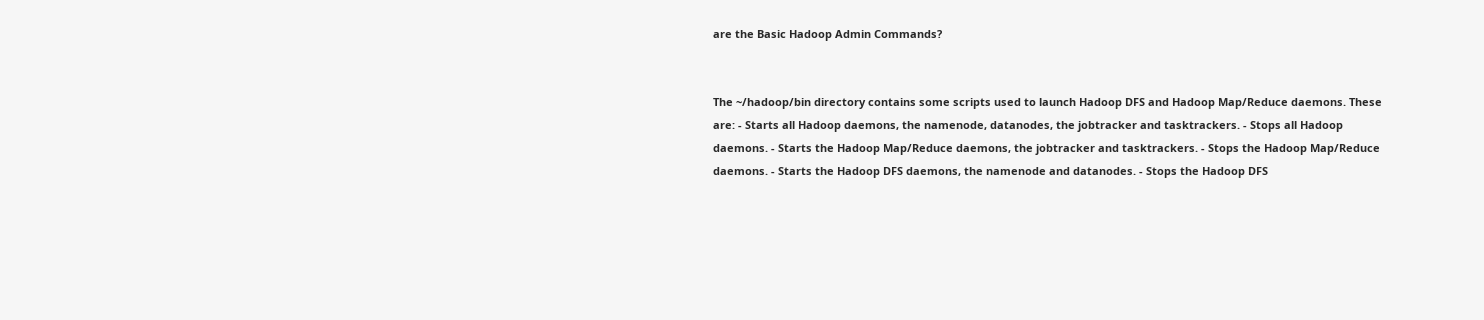are the Basic Hadoop Admin Commands?


The ~/hadoop/bin directory contains some scripts used to launch Hadoop DFS and Hadoop Map/Reduce daemons. These are: - Starts all Hadoop daemons, the namenode, datanodes, the jobtracker and tasktrackers. - Stops all Hadoop daemons. - Starts the Hadoop Map/Reduce daemons, the jobtracker and tasktrackers. - Stops the Hadoop Map/Reduce daemons. - Starts the Hadoop DFS daemons, the namenode and datanodes. - Stops the Hadoop DFS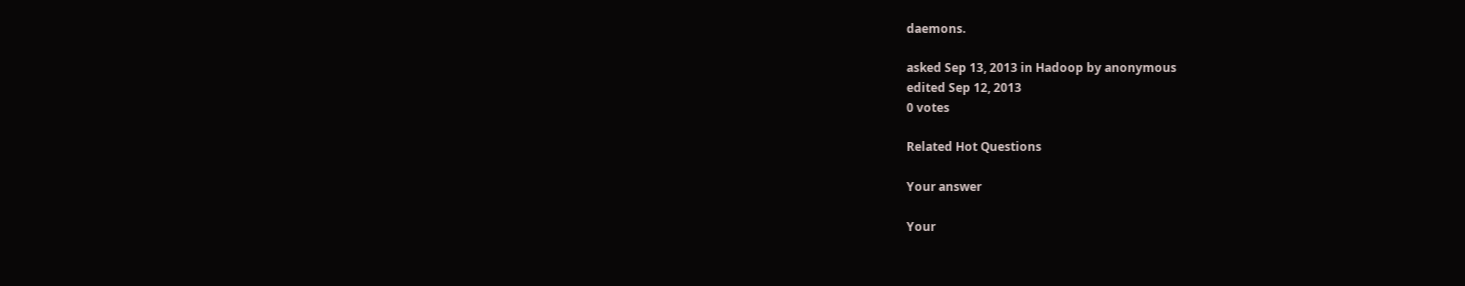daemons.

asked Sep 13, 2013 in Hadoop by anonymous
edited Sep 12, 2013
0 votes

Related Hot Questions

Your answer

Your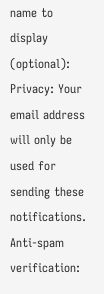name to display (optional):
Privacy: Your email address will only be used for sending these notifications.
Anti-spam verification: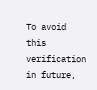To avoid this verification in future,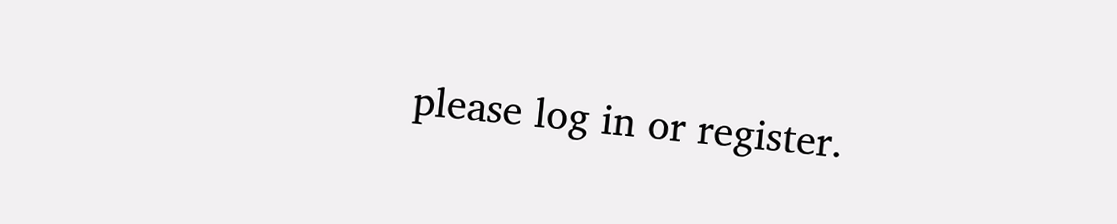please log in or register.